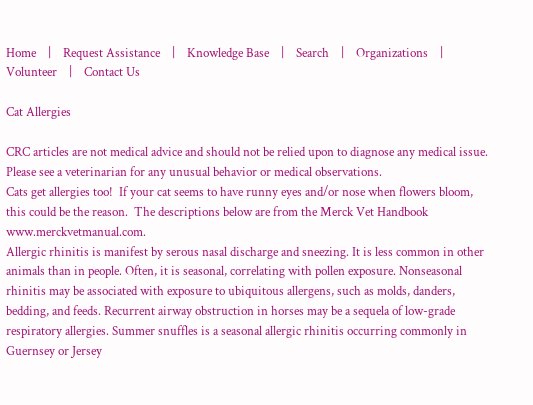Home    |    Request Assistance    |    Knowledge Base    |    Search    |    Organizations    |    Volunteer    |    Contact Us

Cat Allergies

CRC articles are not medical advice and should not be relied upon to diagnose any medical issue. Please see a veterinarian for any unusual behavior or medical observations.
Cats get allergies too!  If your cat seems to have runny eyes and/or nose when flowers bloom, this could be the reason.  The descriptions below are from the Merck Vet Handbook www.merckvetmanual.com.
Allergic rhinitis is manifest by serous nasal discharge and sneezing. It is less common in other animals than in people. Often, it is seasonal, correlating with pollen exposure. Nonseasonal rhinitis may be associated with exposure to ubiquitous allergens, such as molds, danders, bedding, and feeds. Recurrent airway obstruction in horses may be a sequela of low-grade respiratory allergies. Summer snuffles is a seasonal allergic rhinitis occurring commonly in Guernsey or Jersey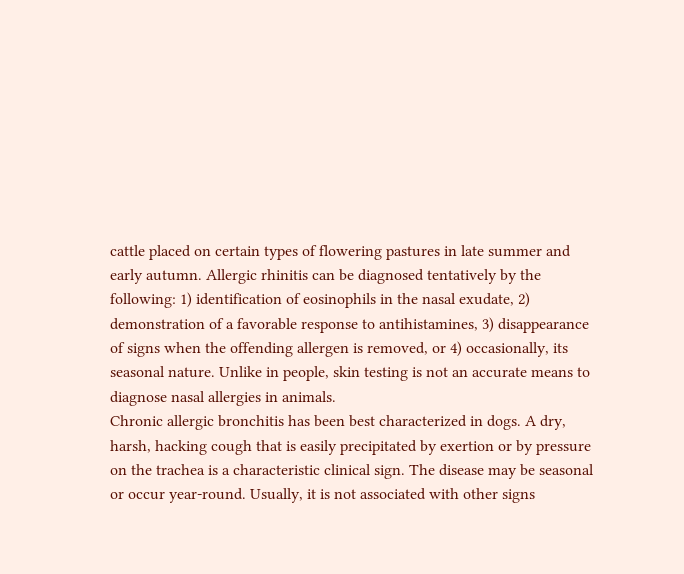cattle placed on certain types of flowering pastures in late summer and early autumn. Allergic rhinitis can be diagnosed tentatively by the following: 1) identification of eosinophils in the nasal exudate, 2) demonstration of a favorable response to antihistamines, 3) disappearance of signs when the offending allergen is removed, or 4) occasionally, its seasonal nature. Unlike in people, skin testing is not an accurate means to diagnose nasal allergies in animals.
Chronic allergic bronchitis has been best characterized in dogs. A dry, harsh, hacking cough that is easily precipitated by exertion or by pressure on the trachea is a characteristic clinical sign. The disease may be seasonal or occur year-round. Usually, it is not associated with other signs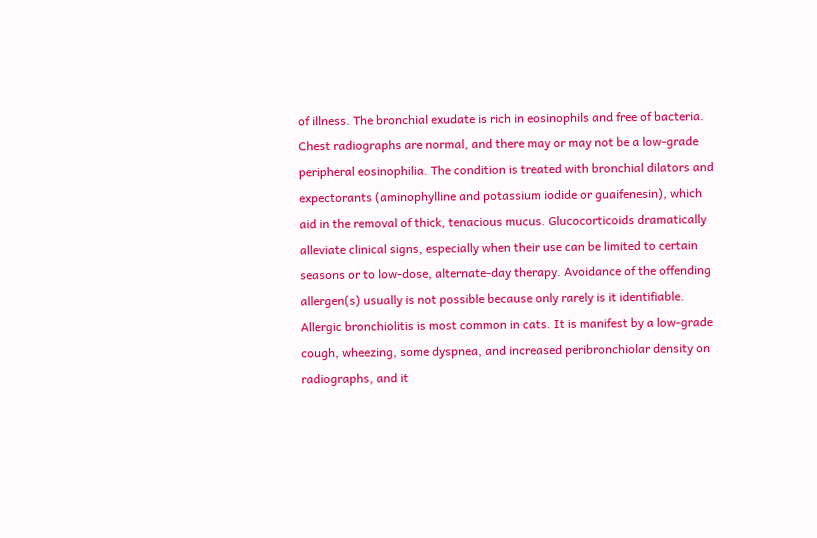of illness. The bronchial exudate is rich in eosinophils and free of bacteria. Chest radiographs are normal, and there may or may not be a low-grade peripheral eosinophilia. The condition is treated with bronchial dilators and expectorants (aminophylline and potassium iodide or guaifenesin), which aid in the removal of thick, tenacious mucus. Glucocorticoids dramatically alleviate clinical signs, especially when their use can be limited to certain seasons or to low-dose, alternate-day therapy. Avoidance of the offending allergen(s) usually is not possible because only rarely is it identifiable.
Allergic bronchiolitis is most common in cats. It is manifest by a low-grade cough, wheezing, some dyspnea, and increased peribronchiolar density on radiographs, and it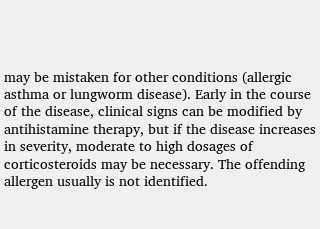may be mistaken for other conditions (allergic asthma or lungworm disease). Early in the course of the disease, clinical signs can be modified by antihistamine therapy, but if the disease increases in severity, moderate to high dosages of corticosteroids may be necessary. The offending allergen usually is not identified.